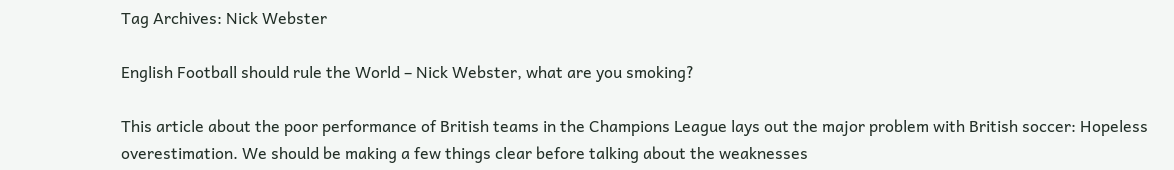Tag Archives: Nick Webster

English Football should rule the World – Nick Webster, what are you smoking?

This article about the poor performance of British teams in the Champions League lays out the major problem with British soccer: Hopeless overestimation. We should be making a few things clear before talking about the weaknesses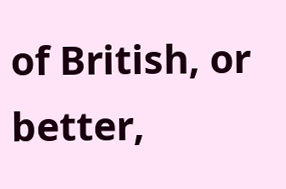of British, or better,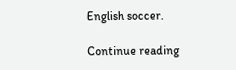English soccer.

Continue reading